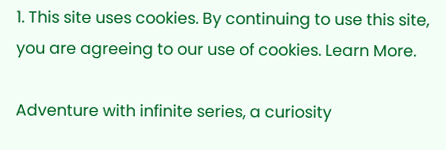1. This site uses cookies. By continuing to use this site, you are agreeing to our use of cookies. Learn More.

Adventure with infinite series, a curiosity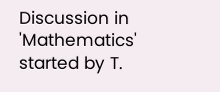Discussion in 'Mathematics' started by T.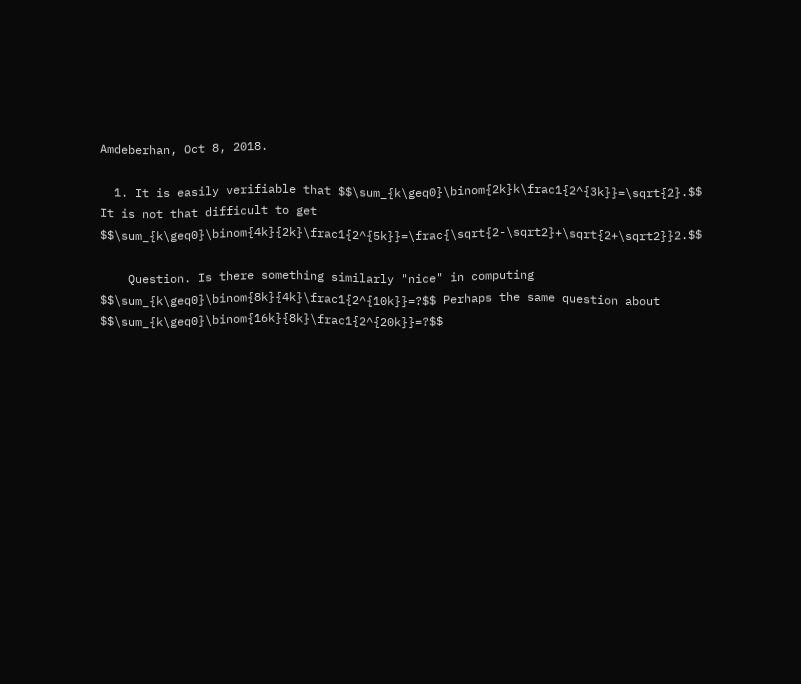Amdeberhan, Oct 8, 2018.

  1. It is easily verifiable that $$\sum_{k\geq0}\binom{2k}k\frac1{2^{3k}}=\sqrt{2}.$$ It is not that difficult to get $$\sum_{k\geq0}\binom{4k}{2k}\frac1{2^{5k}}=\frac{\sqrt{2-\sqrt2}+\sqrt{2+\sqrt2}}2.$$

    Question. Is there something similarly "nice" in computing $$\sum_{k\geq0}\binom{8k}{4k}\frac1{2^{10k}}=?$$ Perhaps the same question about $$\sum_{k\geq0}\binom{16k}{8k}\frac1{2^{20k}}=?$$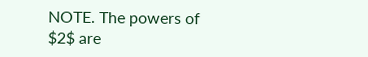NOTE. The powers of $2$ are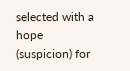selected with a hope (suspicion) for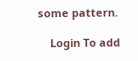some pattern.

    Login To add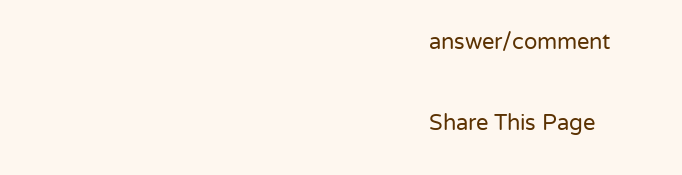answer/comment

Share This Page